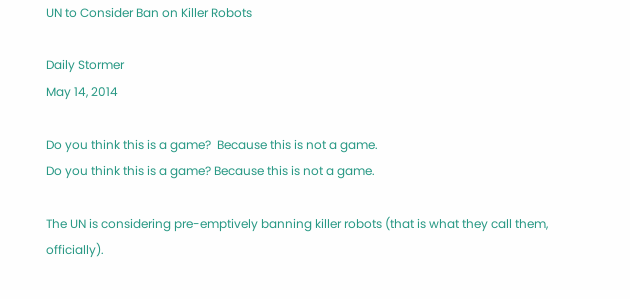UN to Consider Ban on Killer Robots

Daily Stormer
May 14, 2014

Do you think this is a game?  Because this is not a game.
Do you think this is a game? Because this is not a game.

The UN is considering pre-emptively banning killer robots (that is what they call them, officially).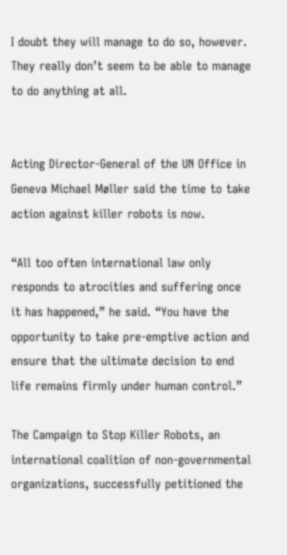I doubt they will manage to do so, however.  They really don’t seem to be able to manage to do anything at all.


Acting Director-General of the UN Office in Geneva Michael Møller said the time to take action against killer robots is now.

“All too often international law only responds to atrocities and suffering once it has happened,” he said. “You have the opportunity to take pre-emptive action and ensure that the ultimate decision to end life remains firmly under human control.”

The Campaign to Stop Killer Robots, an international coalition of non-governmental organizations, successfully petitioned the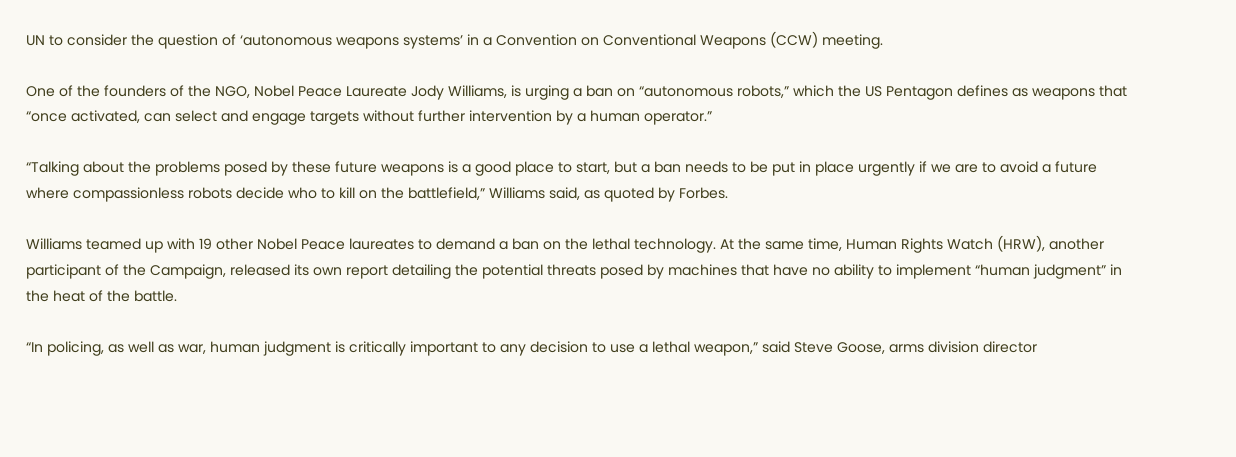UN to consider the question of ‘autonomous weapons systems’ in a Convention on Conventional Weapons (CCW) meeting.

One of the founders of the NGO, Nobel Peace Laureate Jody Williams, is urging a ban on “autonomous robots,” which the US Pentagon defines as weapons that “once activated, can select and engage targets without further intervention by a human operator.”

“Talking about the problems posed by these future weapons is a good place to start, but a ban needs to be put in place urgently if we are to avoid a future where compassionless robots decide who to kill on the battlefield,” Williams said, as quoted by Forbes.

Williams teamed up with 19 other Nobel Peace laureates to demand a ban on the lethal technology. At the same time, Human Rights Watch (HRW), another participant of the Campaign, released its own report detailing the potential threats posed by machines that have no ability to implement “human judgment” in the heat of the battle.

“In policing, as well as war, human judgment is critically important to any decision to use a lethal weapon,” said Steve Goose, arms division director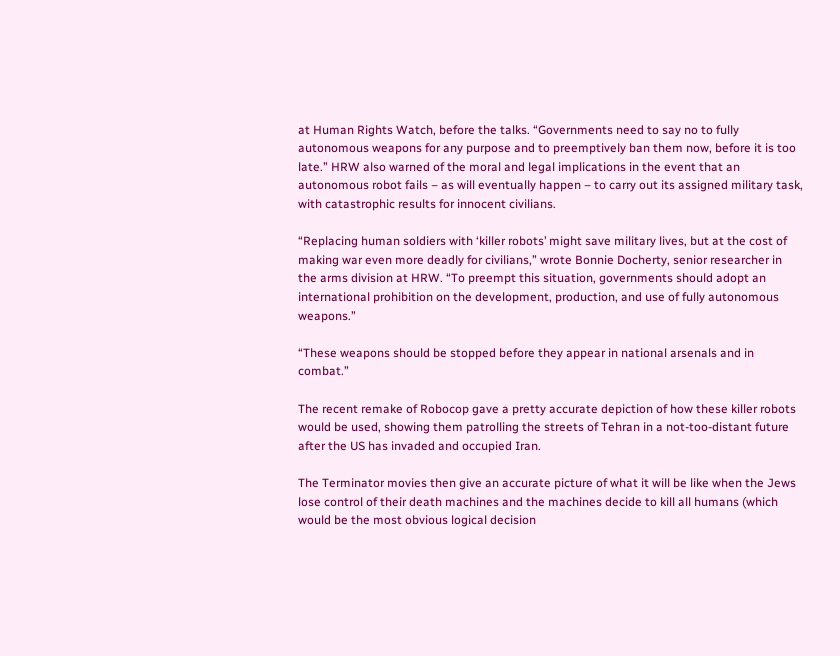at Human Rights Watch, before the talks. “Governments need to say no to fully autonomous weapons for any purpose and to preemptively ban them now, before it is too late.” HRW also warned of the moral and legal implications in the event that an autonomous robot fails – as will eventually happen – to carry out its assigned military task, with catastrophic results for innocent civilians.

“Replacing human soldiers with ‘killer robots’ might save military lives, but at the cost of making war even more deadly for civilians,” wrote Bonnie Docherty, senior researcher in the arms division at HRW. “To preempt this situation, governments should adopt an international prohibition on the development, production, and use of fully autonomous weapons.”

“These weapons should be stopped before they appear in national arsenals and in combat.”

The recent remake of Robocop gave a pretty accurate depiction of how these killer robots would be used, showing them patrolling the streets of Tehran in a not-too-distant future after the US has invaded and occupied Iran.

The Terminator movies then give an accurate picture of what it will be like when the Jews lose control of their death machines and the machines decide to kill all humans (which would be the most obvious logical decision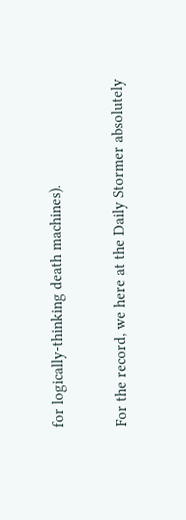for logically-thinking death machines).

For the record, we here at the Daily Stormer absolutely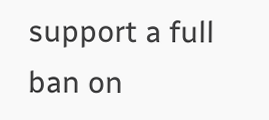support a full ban on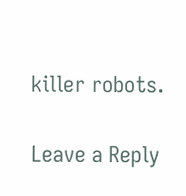killer robots.

Leave a Reply